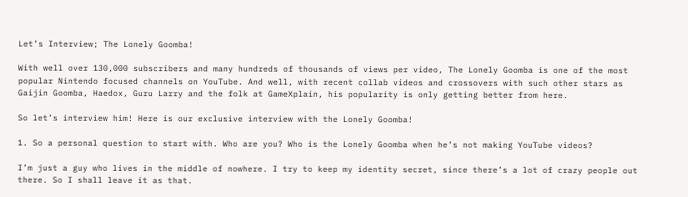Let’s Interview; The Lonely Goomba!

With well over 130,000 subscribers and many hundreds of thousands of views per video, The Lonely Goomba is one of the most popular Nintendo focused channels on YouTube. And well, with recent collab videos and crossovers with such other stars as Gaijin Goomba, Haedox, Guru Larry and the folk at GameXplain, his popularity is only getting better from here.

So let’s interview him! Here is our exclusive interview with the Lonely Goomba!

1. So a personal question to start with. Who are you? Who is the Lonely Goomba when he’s not making YouTube videos?

I’m just a guy who lives in the middle of nowhere. I try to keep my identity secret, since there’s a lot of crazy people out there. So I shall leave it as that.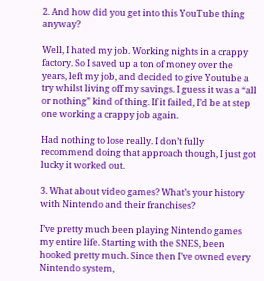2. And how did you get into this YouTube thing anyway?

Well, I hated my job. Working nights in a crappy factory. So I saved up a ton of money over the years, left my job, and decided to give Youtube a try whilst living off my savings. I guess it was a “all or nothing” kind of thing. If it failed, I’d be at step one working a crappy job again.

Had nothing to lose really. I don’t fully recommend doing that approach though, I just got lucky it worked out.

3. What about video games? What’s your history with Nintendo and their franchises?

I’ve pretty much been playing Nintendo games my entire life. Starting with the SNES, been hooked pretty much. Since then I’ve owned every Nintendo system,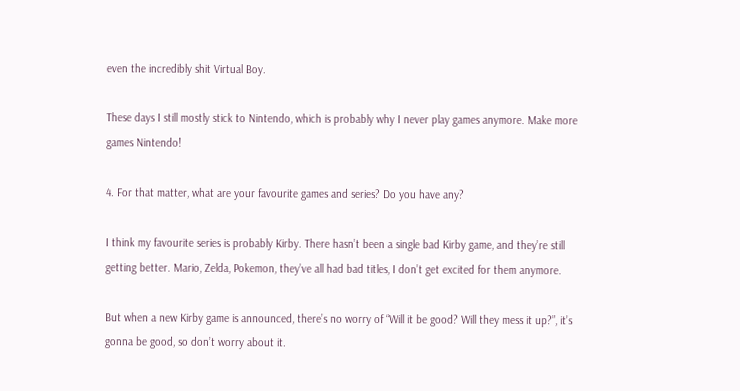even the incredibly shit Virtual Boy.

These days I still mostly stick to Nintendo, which is probably why I never play games anymore. Make more games Nintendo!

4. For that matter, what are your favourite games and series? Do you have any?

I think my favourite series is probably Kirby. There hasn’t been a single bad Kirby game, and they’re still getting better. Mario, Zelda, Pokemon, they’ve all had bad titles, I don’t get excited for them anymore.

But when a new Kirby game is announced, there’s no worry of “Will it be good? Will they mess it up?”, it’s gonna be good, so don’t worry about it.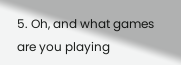5. Oh, and what games are you playing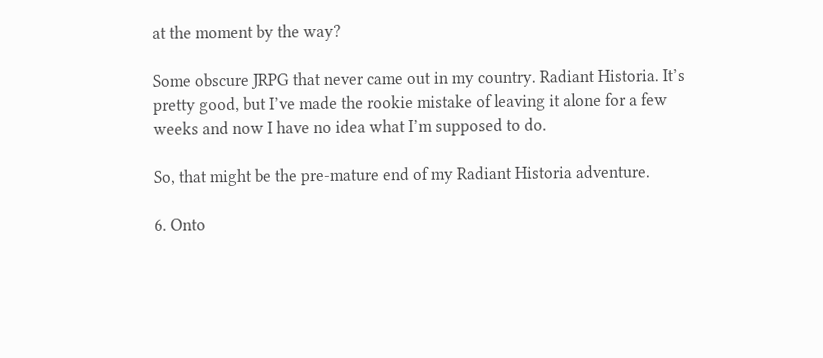at the moment by the way?

Some obscure JRPG that never came out in my country. Radiant Historia. It’s pretty good, but I’ve made the rookie mistake of leaving it alone for a few weeks and now I have no idea what I’m supposed to do.

So, that might be the pre-mature end of my Radiant Historia adventure.

6. Onto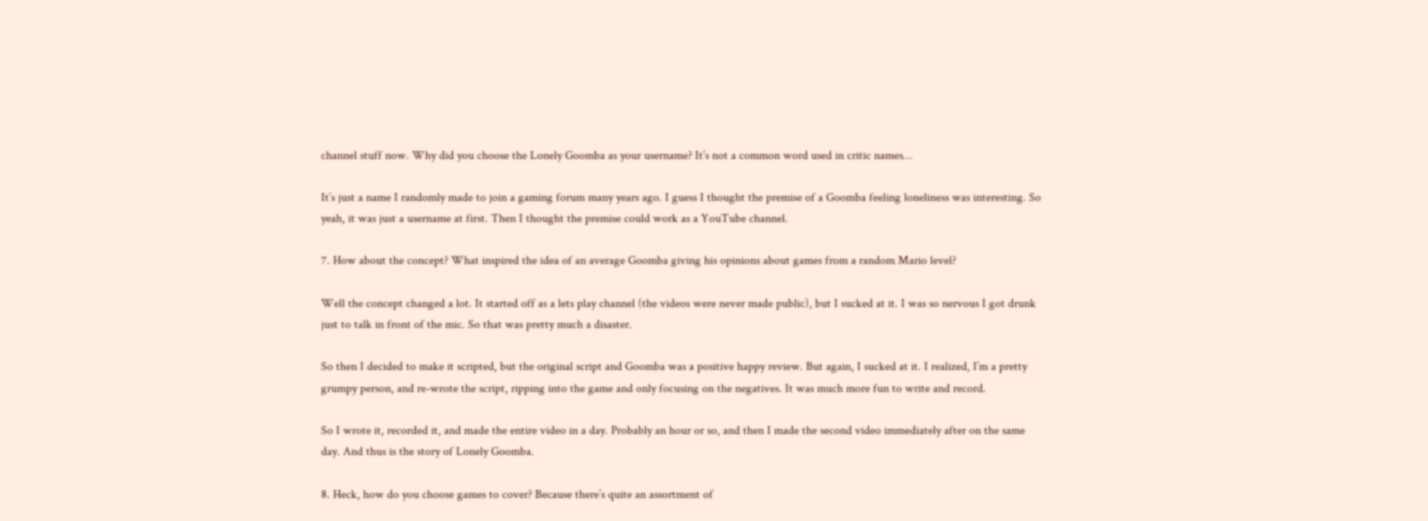channel stuff now. Why did you choose the Lonely Goomba as your username? It’s not a common word used in critic names…

It’s just a name I randomly made to join a gaming forum many years ago. I guess I thought the premise of a Goomba feeling loneliness was interesting. So yeah, it was just a username at first. Then I thought the premise could work as a YouTube channel.

7. How about the concept? What inspired the idea of an average Goomba giving his opinions about games from a random Mario level?

Well the concept changed a lot. It started off as a lets play channel (the videos were never made public), but I sucked at it. I was so nervous I got drunk just to talk in front of the mic. So that was pretty much a disaster.

So then I decided to make it scripted, but the original script and Goomba was a positive happy review. But again, I sucked at it. I realized, I’m a pretty grumpy person, and re-wrote the script, ripping into the game and only focusing on the negatives. It was much more fun to write and record.

So I wrote it, recorded it, and made the entire video in a day. Probably an hour or so, and then I made the second video immediately after on the same day. And thus is the story of Lonely Goomba.

8. Heck, how do you choose games to cover? Because there’s quite an assortment of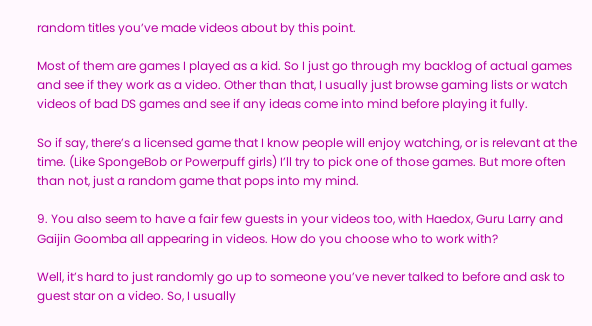random titles you’ve made videos about by this point.

Most of them are games I played as a kid. So I just go through my backlog of actual games and see if they work as a video. Other than that, I usually just browse gaming lists or watch videos of bad DS games and see if any ideas come into mind before playing it fully.

So if say, there’s a licensed game that I know people will enjoy watching, or is relevant at the time. (Like SpongeBob or Powerpuff girls) I’ll try to pick one of those games. But more often than not, just a random game that pops into my mind.

9. You also seem to have a fair few guests in your videos too, with Haedox, Guru Larry and Gaijin Goomba all appearing in videos. How do you choose who to work with?

Well, it’s hard to just randomly go up to someone you’ve never talked to before and ask to guest star on a video. So, I usually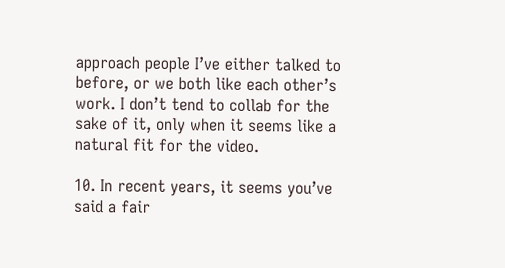approach people I’ve either talked to before, or we both like each other’s work. I don’t tend to collab for the sake of it, only when it seems like a natural fit for the video.

10. In recent years, it seems you’ve said a fair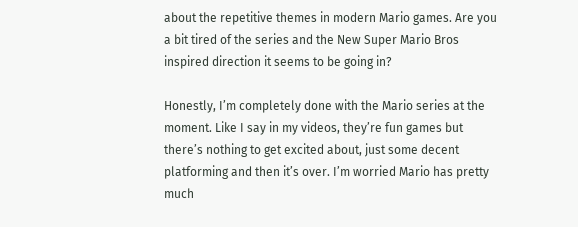about the repetitive themes in modern Mario games. Are you a bit tired of the series and the New Super Mario Bros inspired direction it seems to be going in?

Honestly, I’m completely done with the Mario series at the moment. Like I say in my videos, they’re fun games but there’s nothing to get excited about, just some decent platforming and then it’s over. I’m worried Mario has pretty much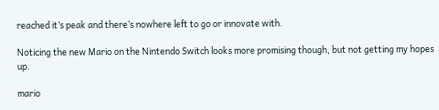reached it’s peak and there’s nowhere left to go or innovate with.

Noticing the new Mario on the Nintendo Switch looks more promising though, but not getting my hopes up.

mario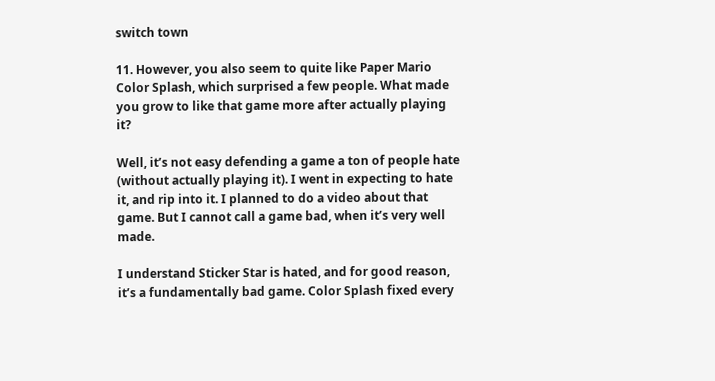switch town

11. However, you also seem to quite like Paper Mario Color Splash, which surprised a few people. What made you grow to like that game more after actually playing it?

Well, it’s not easy defending a game a ton of people hate (without actually playing it). I went in expecting to hate it, and rip into it. I planned to do a video about that game. But I cannot call a game bad, when it’s very well made.

I understand Sticker Star is hated, and for good reason, it’s a fundamentally bad game. Color Splash fixed every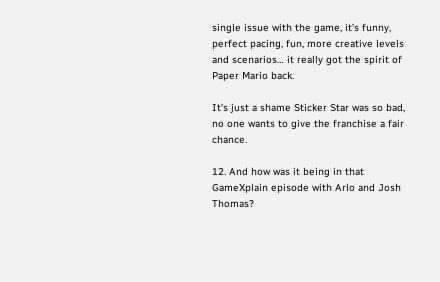single issue with the game, it’s funny, perfect pacing, fun, more creative levels and scenarios… it really got the spirit of Paper Mario back.

It’s just a shame Sticker Star was so bad, no one wants to give the franchise a fair chance.

12. And how was it being in that GameXplain episode with Arlo and Josh Thomas?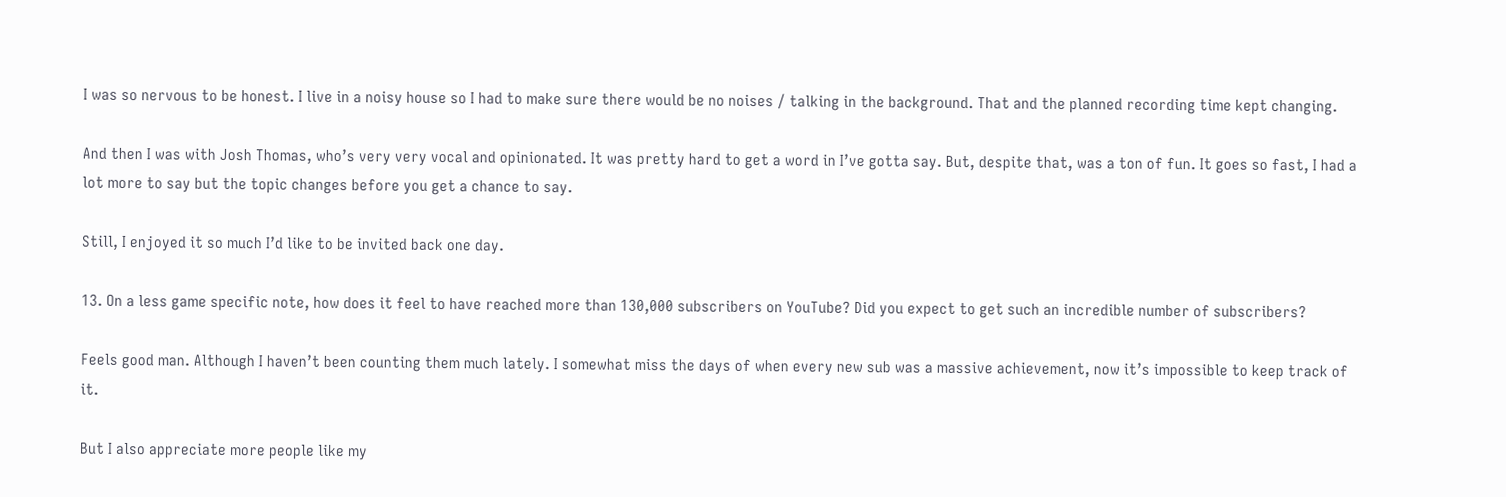I was so nervous to be honest. I live in a noisy house so I had to make sure there would be no noises / talking in the background. That and the planned recording time kept changing.

And then I was with Josh Thomas, who’s very very vocal and opinionated. It was pretty hard to get a word in I’ve gotta say. But, despite that, was a ton of fun. It goes so fast, I had a lot more to say but the topic changes before you get a chance to say.

Still, I enjoyed it so much I’d like to be invited back one day.

13. On a less game specific note, how does it feel to have reached more than 130,000 subscribers on YouTube? Did you expect to get such an incredible number of subscribers?

Feels good man. Although I haven’t been counting them much lately. I somewhat miss the days of when every new sub was a massive achievement, now it’s impossible to keep track of it.

But I also appreciate more people like my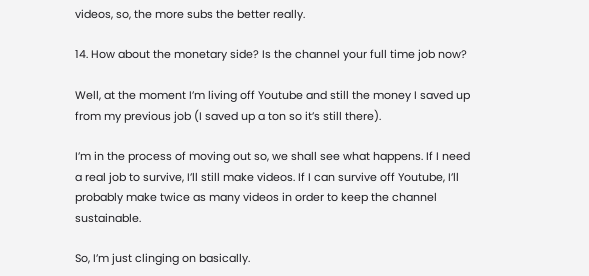videos, so, the more subs the better really.

14. How about the monetary side? Is the channel your full time job now?

Well, at the moment I’m living off Youtube and still the money I saved up from my previous job (I saved up a ton so it’s still there).

I’m in the process of moving out so, we shall see what happens. If I need a real job to survive, I’ll still make videos. If I can survive off Youtube, I’ll probably make twice as many videos in order to keep the channel sustainable.

So, I’m just clinging on basically.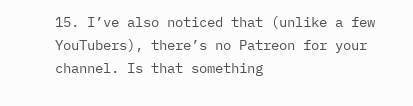15. I’ve also noticed that (unlike a few YouTubers), there’s no Patreon for your channel. Is that something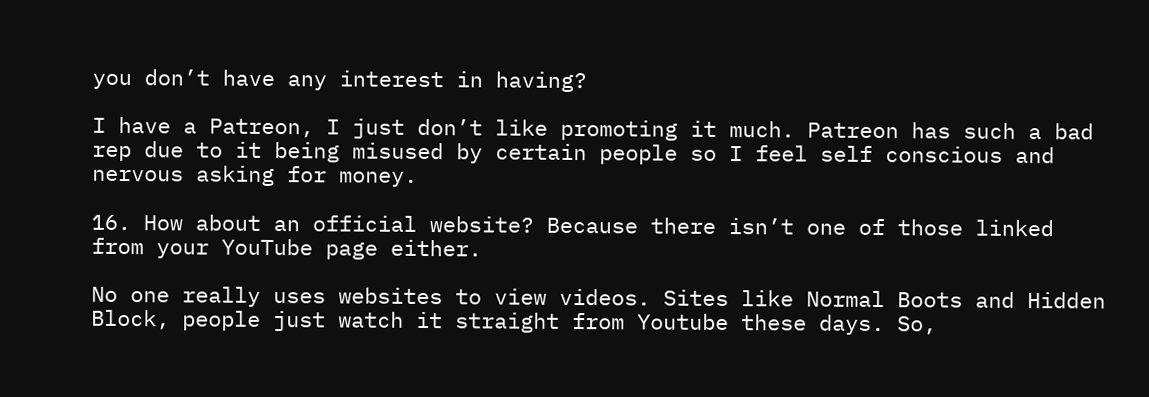you don’t have any interest in having?

I have a Patreon, I just don’t like promoting it much. Patreon has such a bad rep due to it being misused by certain people so I feel self conscious and nervous asking for money.

16. How about an official website? Because there isn’t one of those linked from your YouTube page either.

No one really uses websites to view videos. Sites like Normal Boots and Hidden Block, people just watch it straight from Youtube these days. So,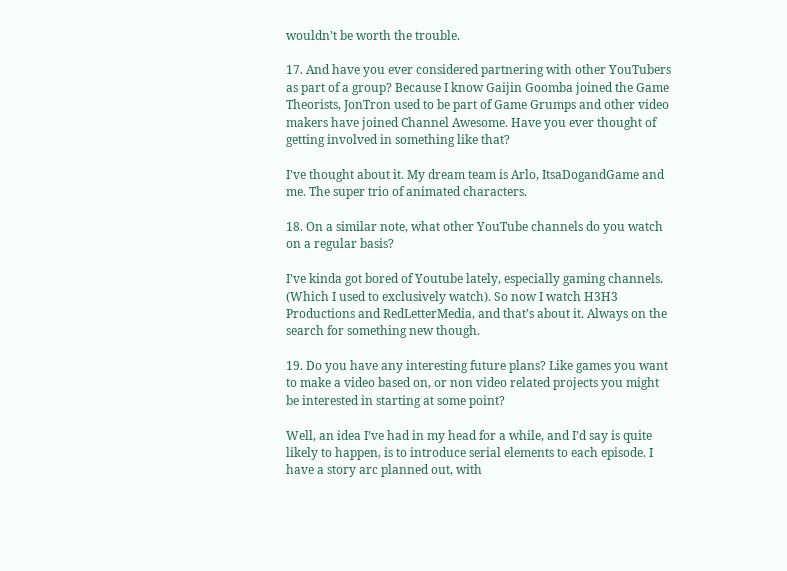wouldn’t be worth the trouble.

17. And have you ever considered partnering with other YouTubers as part of a group? Because I know Gaijin Goomba joined the Game Theorists, JonTron used to be part of Game Grumps and other video makers have joined Channel Awesome. Have you ever thought of getting involved in something like that?

I’ve thought about it. My dream team is Arlo, ItsaDogandGame and me. The super trio of animated characters.

18. On a similar note, what other YouTube channels do you watch on a regular basis?

I’ve kinda got bored of Youtube lately, especially gaming channels. (Which I used to exclusively watch). So now I watch H3H3 Productions and RedLetterMedia, and that’s about it. Always on the search for something new though.

19. Do you have any interesting future plans? Like games you want to make a video based on, or non video related projects you might be interested in starting at some point?

Well, an idea I’ve had in my head for a while, and I’d say is quite likely to happen, is to introduce serial elements to each episode. I have a story arc planned out, with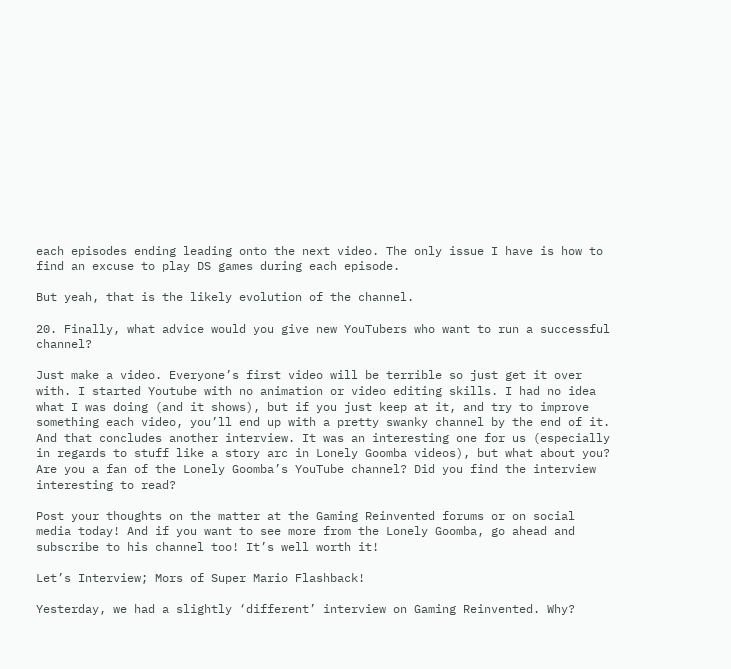each episodes ending leading onto the next video. The only issue I have is how to find an excuse to play DS games during each episode.

But yeah, that is the likely evolution of the channel.

20. Finally, what advice would you give new YouTubers who want to run a successful channel?

Just make a video. Everyone’s first video will be terrible so just get it over with. I started Youtube with no animation or video editing skills. I had no idea what I was doing (and it shows), but if you just keep at it, and try to improve something each video, you’ll end up with a pretty swanky channel by the end of it.
And that concludes another interview. It was an interesting one for us (especially in regards to stuff like a story arc in Lonely Goomba videos), but what about you? Are you a fan of the Lonely Goomba’s YouTube channel? Did you find the interview interesting to read?

Post your thoughts on the matter at the Gaming Reinvented forums or on social media today! And if you want to see more from the Lonely Goomba, go ahead and subscribe to his channel too! It’s well worth it!

Let’s Interview; Mors of Super Mario Flashback!

Yesterday, we had a slightly ‘different’ interview on Gaming Reinvented. Why?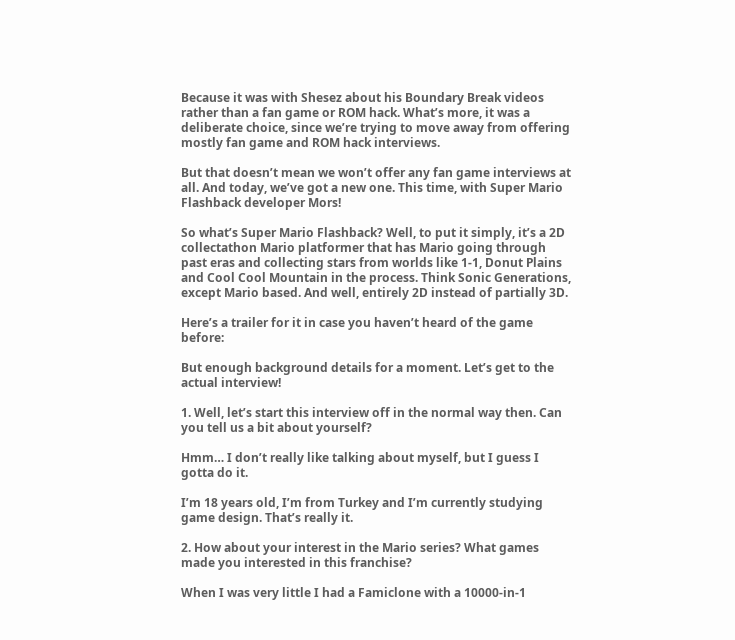Because it was with Shesez about his Boundary Break videos rather than a fan game or ROM hack. What’s more, it was a deliberate choice, since we’re trying to move away from offering mostly fan game and ROM hack interviews.

But that doesn’t mean we won’t offer any fan game interviews at all. And today, we’ve got a new one. This time, with Super Mario Flashback developer Mors!

So what’s Super Mario Flashback? Well, to put it simply, it’s a 2D collectathon Mario platformer that has Mario going through past eras and collecting stars from worlds like 1-1, Donut Plains and Cool Cool Mountain in the process. Think Sonic Generations, except Mario based. And well, entirely 2D instead of partially 3D.

Here’s a trailer for it in case you haven’t heard of the game before:

But enough background details for a moment. Let’s get to the actual interview!

1. Well, let’s start this interview off in the normal way then. Can you tell us a bit about yourself?

Hmm… I don’t really like talking about myself, but I guess I gotta do it.

I’m 18 years old, I’m from Turkey and I’m currently studying game design. That’s really it.

2. How about your interest in the Mario series? What games made you interested in this franchise?

When I was very little I had a Famiclone with a 10000-in-1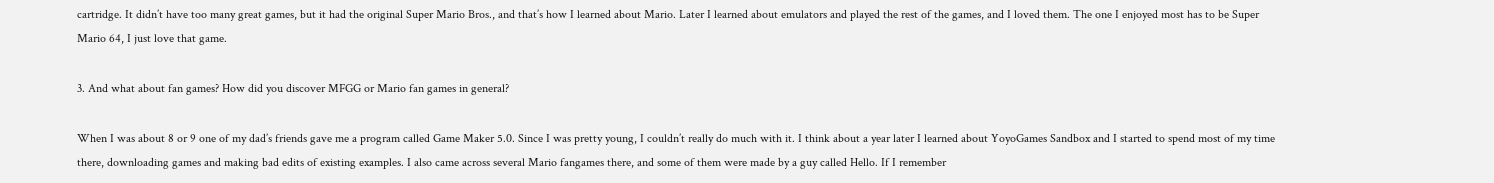cartridge. It didn’t have too many great games, but it had the original Super Mario Bros., and that’s how I learned about Mario. Later I learned about emulators and played the rest of the games, and I loved them. The one I enjoyed most has to be Super Mario 64, I just love that game.

3. And what about fan games? How did you discover MFGG or Mario fan games in general?

When I was about 8 or 9 one of my dad’s friends gave me a program called Game Maker 5.0. Since I was pretty young, I couldn’t really do much with it. I think about a year later I learned about YoyoGames Sandbox and I started to spend most of my time there, downloading games and making bad edits of existing examples. I also came across several Mario fangames there, and some of them were made by a guy called Hello. If I remember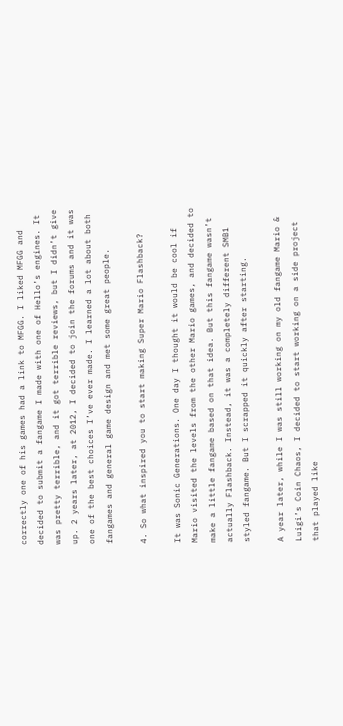correctly one of his games had a link to MFGG. I liked MFGG and decided to submit a fangame I made with one of Hello’s engines. It was pretty terrible, and it got terrible reviews, but I didn’t give up. 2 years later, at 2012, I decided to join the forums and it was one of the best choices I’ve ever made. I learned a lot about both fangames and general game design and met some great people.

4. So what inspired you to start making Super Mario Flashback?

It was Sonic Generations. One day I thought it would be cool if Mario visited the levels from the other Mario games, and decided to make a little fangame based on that idea. But this fangame wasn’t actually Flashback. Instead, it was a completely different SMB1 styled fangame. But I scrapped it quickly after starting.

A year later, while I was still working on my old fangame Mario & Luigi’s Coin Chaos, I decided to start working on a side project that played like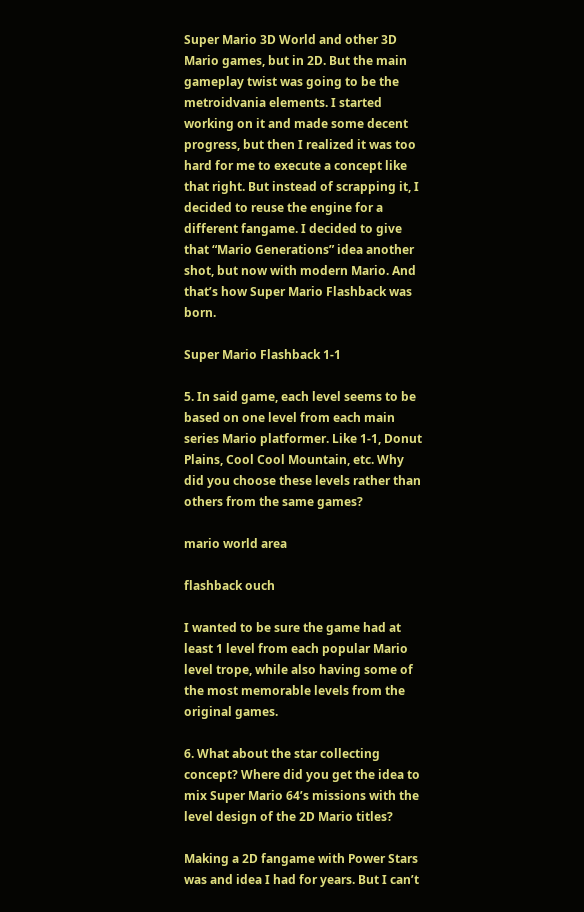Super Mario 3D World and other 3D Mario games, but in 2D. But the main gameplay twist was going to be the metroidvania elements. I started working on it and made some decent progress, but then I realized it was too hard for me to execute a concept like that right. But instead of scrapping it, I decided to reuse the engine for a different fangame. I decided to give that “Mario Generations” idea another shot, but now with modern Mario. And that’s how Super Mario Flashback was born.

Super Mario Flashback 1-1

5. In said game, each level seems to be based on one level from each main series Mario platformer. Like 1-1, Donut Plains, Cool Cool Mountain, etc. Why did you choose these levels rather than others from the same games?

mario world area

flashback ouch

I wanted to be sure the game had at least 1 level from each popular Mario level trope, while also having some of the most memorable levels from the original games.

6. What about the star collecting concept? Where did you get the idea to mix Super Mario 64’s missions with the level design of the 2D Mario titles?

Making a 2D fangame with Power Stars was and idea I had for years. But I can’t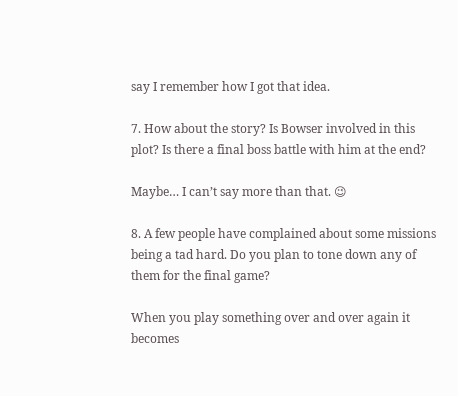say I remember how I got that idea.

7. How about the story? Is Bowser involved in this plot? Is there a final boss battle with him at the end?

Maybe… I can’t say more than that. 😉

8. A few people have complained about some missions being a tad hard. Do you plan to tone down any of them for the final game?

When you play something over and over again it becomes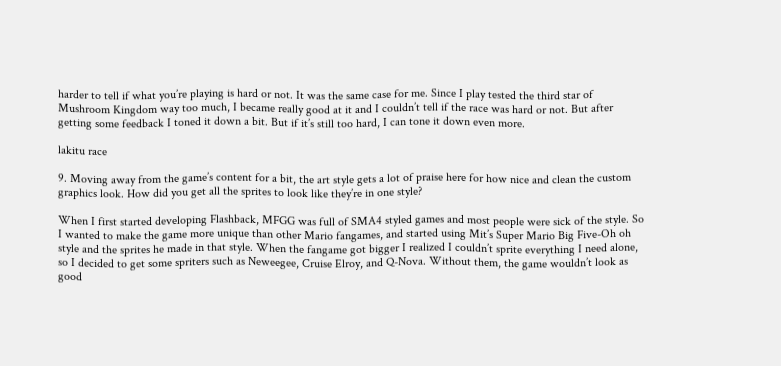harder to tell if what you’re playing is hard or not. It was the same case for me. Since I play tested the third star of Mushroom Kingdom way too much, I became really good at it and I couldn’t tell if the race was hard or not. But after getting some feedback I toned it down a bit. But if it’s still too hard, I can tone it down even more.

lakitu race

9. Moving away from the game’s content for a bit, the art style gets a lot of praise here for how nice and clean the custom graphics look. How did you get all the sprites to look like they’re in one style?

When I first started developing Flashback, MFGG was full of SMA4 styled games and most people were sick of the style. So I wanted to make the game more unique than other Mario fangames, and started using Mit’s Super Mario Big Five-Oh oh style and the sprites he made in that style. When the fangame got bigger I realized I couldn’t sprite everything I need alone, so I decided to get some spriters such as Neweegee, Cruise Elroy, and Q-Nova. Without them, the game wouldn’t look as good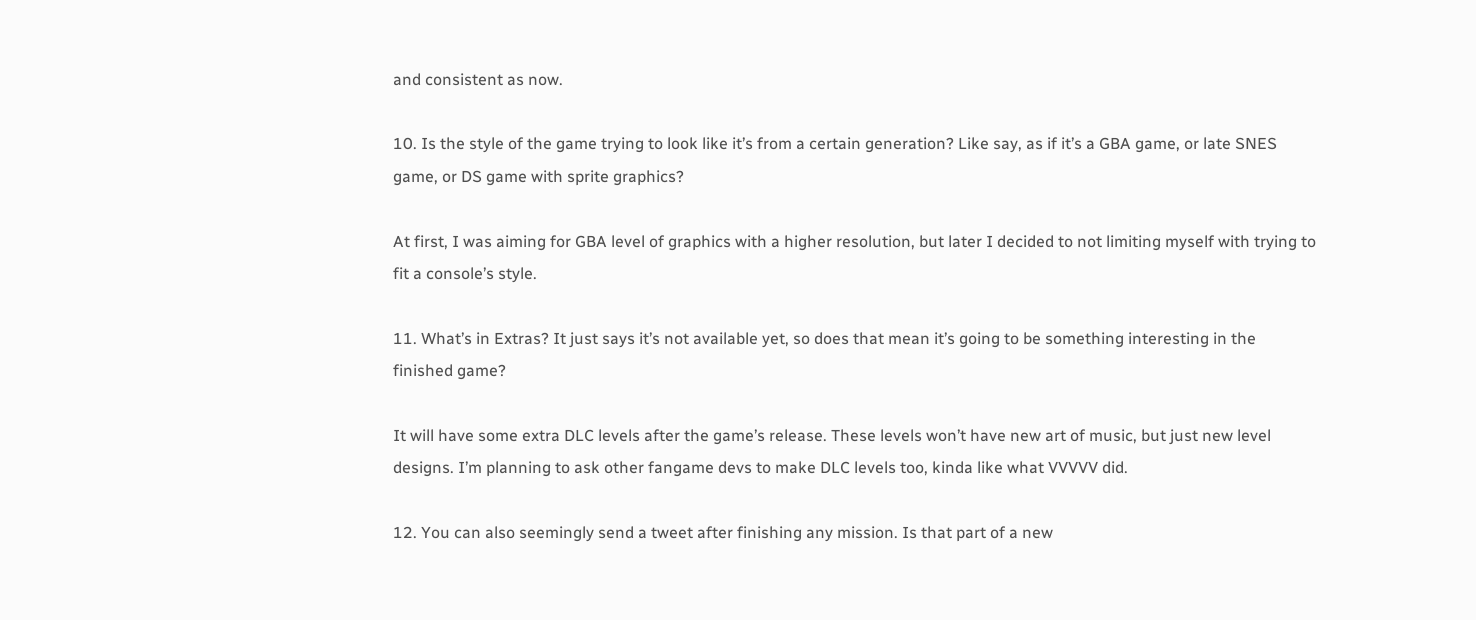and consistent as now.

10. Is the style of the game trying to look like it’s from a certain generation? Like say, as if it’s a GBA game, or late SNES game, or DS game with sprite graphics?

At first, I was aiming for GBA level of graphics with a higher resolution, but later I decided to not limiting myself with trying to fit a console’s style.

11. What’s in Extras? It just says it’s not available yet, so does that mean it’s going to be something interesting in the finished game?

It will have some extra DLC levels after the game’s release. These levels won’t have new art of music, but just new level designs. I’m planning to ask other fangame devs to make DLC levels too, kinda like what VVVVV did.

12. You can also seemingly send a tweet after finishing any mission. Is that part of a new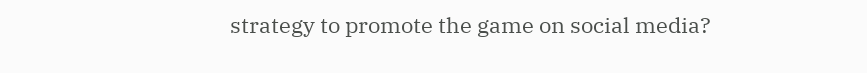strategy to promote the game on social media?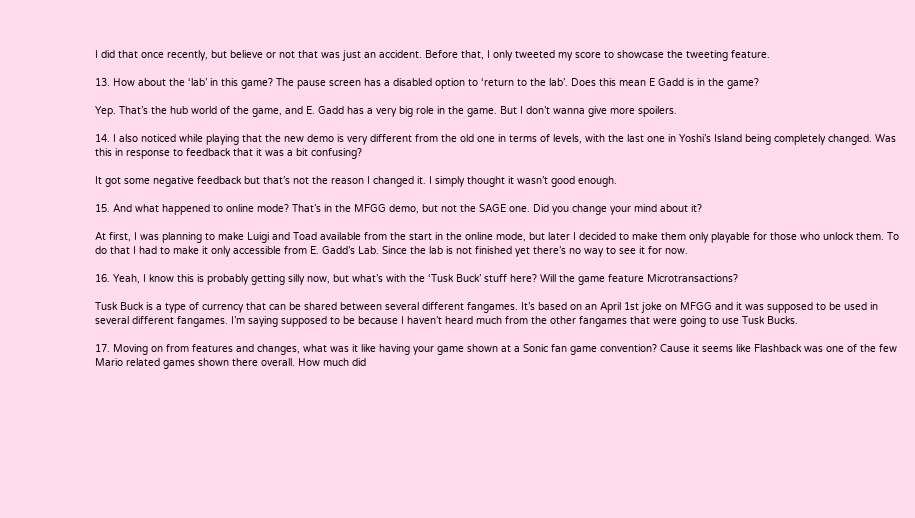I did that once recently, but believe or not that was just an accident. Before that, I only tweeted my score to showcase the tweeting feature.

13. How about the ‘lab’ in this game? The pause screen has a disabled option to ‘return to the lab’. Does this mean E Gadd is in the game?

Yep. That’s the hub world of the game, and E. Gadd has a very big role in the game. But I don’t wanna give more spoilers.

14. I also noticed while playing that the new demo is very different from the old one in terms of levels, with the last one in Yoshi’s Island being completely changed. Was this in response to feedback that it was a bit confusing?

It got some negative feedback but that’s not the reason I changed it. I simply thought it wasn’t good enough.

15. And what happened to online mode? That’s in the MFGG demo, but not the SAGE one. Did you change your mind about it?

At first, I was planning to make Luigi and Toad available from the start in the online mode, but later I decided to make them only playable for those who unlock them. To do that I had to make it only accessible from E. Gadd’s Lab. Since the lab is not finished yet there’s no way to see it for now.

16. Yeah, I know this is probably getting silly now, but what’s with the ‘Tusk Buck’ stuff here? Will the game feature Microtransactions?

Tusk Buck is a type of currency that can be shared between several different fangames. It’s based on an April 1st joke on MFGG and it was supposed to be used in several different fangames. I’m saying supposed to be because I haven’t heard much from the other fangames that were going to use Tusk Bucks.

17. Moving on from features and changes, what was it like having your game shown at a Sonic fan game convention? Cause it seems like Flashback was one of the few Mario related games shown there overall. How much did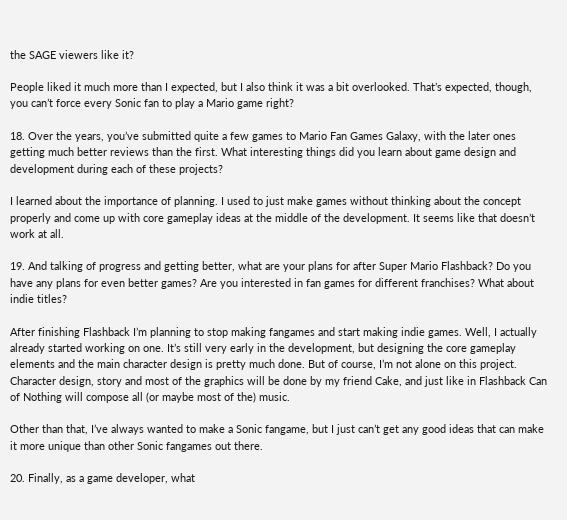the SAGE viewers like it?

People liked it much more than I expected, but I also think it was a bit overlooked. That’s expected, though, you can’t force every Sonic fan to play a Mario game right?

18. Over the years, you’ve submitted quite a few games to Mario Fan Games Galaxy, with the later ones getting much better reviews than the first. What interesting things did you learn about game design and development during each of these projects?

I learned about the importance of planning. I used to just make games without thinking about the concept properly and come up with core gameplay ideas at the middle of the development. It seems like that doesn’t work at all.

19. And talking of progress and getting better, what are your plans for after Super Mario Flashback? Do you have any plans for even better games? Are you interested in fan games for different franchises? What about indie titles?

After finishing Flashback I’m planning to stop making fangames and start making indie games. Well, I actually already started working on one. It’s still very early in the development, but designing the core gameplay elements and the main character design is pretty much done. But of course, I’m not alone on this project. Character design, story and most of the graphics will be done by my friend Cake, and just like in Flashback Can of Nothing will compose all (or maybe most of the) music.

Other than that, I’ve always wanted to make a Sonic fangame, but I just can’t get any good ideas that can make it more unique than other Sonic fangames out there.

20. Finally, as a game developer, what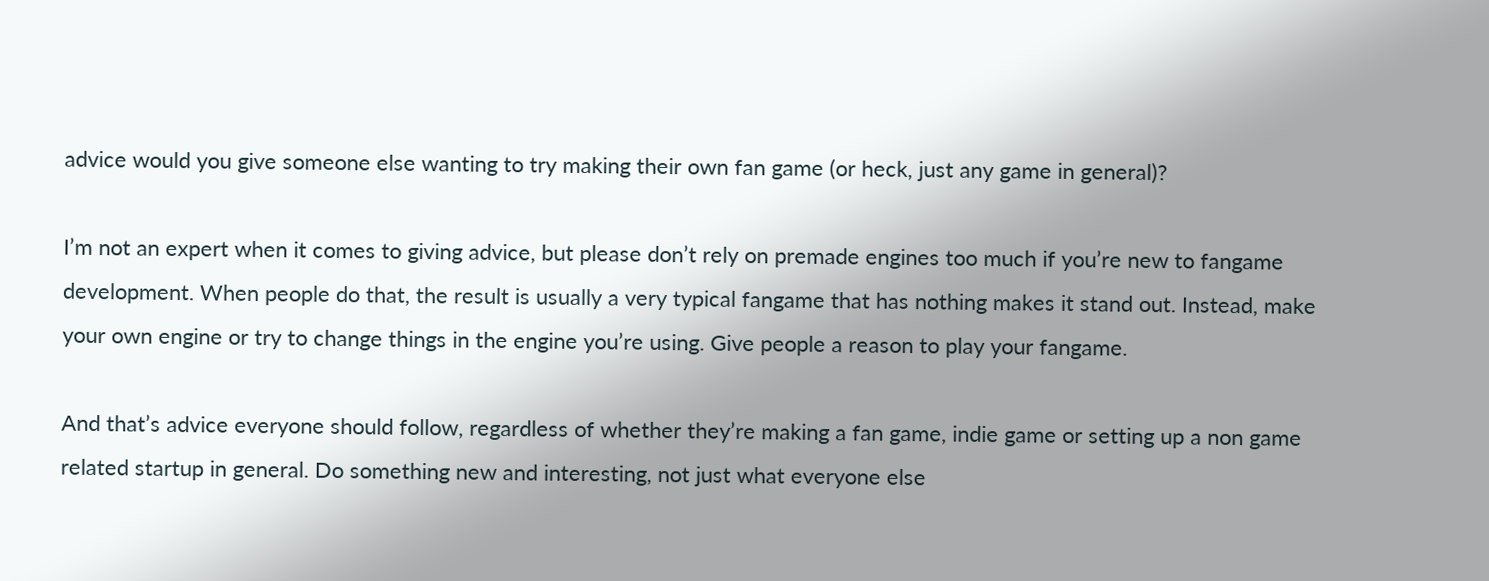advice would you give someone else wanting to try making their own fan game (or heck, just any game in general)?

I’m not an expert when it comes to giving advice, but please don’t rely on premade engines too much if you’re new to fangame development. When people do that, the result is usually a very typical fangame that has nothing makes it stand out. Instead, make your own engine or try to change things in the engine you’re using. Give people a reason to play your fangame.

And that’s advice everyone should follow, regardless of whether they’re making a fan game, indie game or setting up a non game related startup in general. Do something new and interesting, not just what everyone else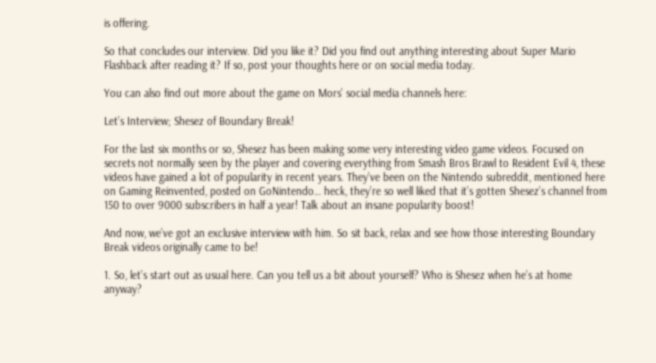is offering.

So that concludes our interview. Did you like it? Did you find out anything interesting about Super Mario Flashback after reading it? If so, post your thoughts here or on social media today.

You can also find out more about the game on Mors’ social media channels here:

Let’s Interview; Shesez of Boundary Break!

For the last six months or so, Shesez has been making some very interesting video game videos. Focused on secrets not normally seen by the player and covering everything from Smash Bros Brawl to Resident Evil 4, these videos have gained a lot of popularity in recent years. They’ve been on the Nintendo subreddit, mentioned here on Gaming Reinvented, posted on GoNintendo… heck, they’re so well liked that it’s gotten Shesez’s channel from 150 to over 9000 subscribers in half a year! Talk about an insane popularity boost!

And now, we’ve got an exclusive interview with him. So sit back, relax and see how those interesting Boundary Break videos originally came to be!

1. So, let’s start out as usual here. Can you tell us a bit about yourself? Who is Shesez when he’s at home anyway?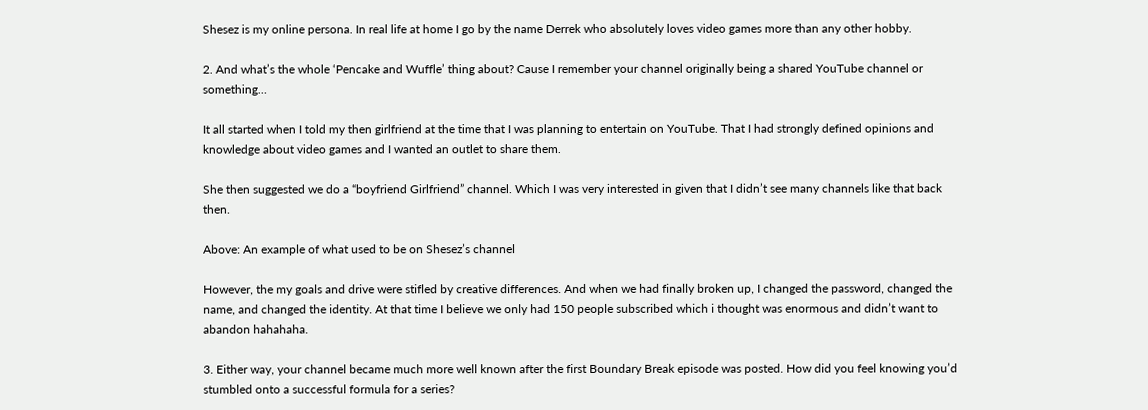Shesez is my online persona. In real life at home I go by the name Derrek who absolutely loves video games more than any other hobby.

2. And what’s the whole ‘Pencake and Wuffle’ thing about? Cause I remember your channel originally being a shared YouTube channel or something…

It all started when I told my then girlfriend at the time that I was planning to entertain on YouTube. That I had strongly defined opinions and knowledge about video games and I wanted an outlet to share them.

She then suggested we do a “boyfriend Girlfriend” channel. Which I was very interested in given that I didn’t see many channels like that back then.

Above: An example of what used to be on Shesez’s channel

However, the my goals and drive were stifled by creative differences. And when we had finally broken up, I changed the password, changed the name, and changed the identity. At that time I believe we only had 150 people subscribed which i thought was enormous and didn’t want to abandon hahahaha.

3. Either way, your channel became much more well known after the first Boundary Break episode was posted. How did you feel knowing you’d stumbled onto a successful formula for a series?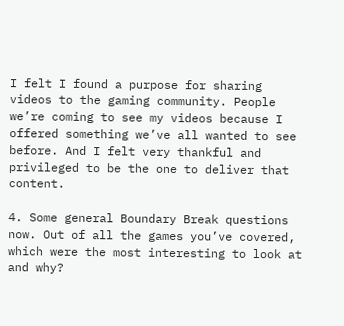I felt I found a purpose for sharing videos to the gaming community. People we’re coming to see my videos because I offered something we’ve all wanted to see before. And I felt very thankful and privileged to be the one to deliver that content.

4. Some general Boundary Break questions now. Out of all the games you’ve covered, which were the most interesting to look at and why?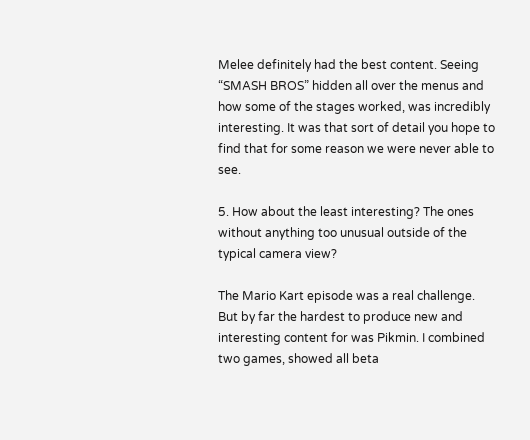Melee definitely had the best content. Seeing “SMASH BROS” hidden all over the menus and how some of the stages worked, was incredibly interesting. It was that sort of detail you hope to find that for some reason we were never able to see.

5. How about the least interesting? The ones without anything too unusual outside of the typical camera view?

The Mario Kart episode was a real challenge. But by far the hardest to produce new and interesting content for was Pikmin. I combined two games, showed all beta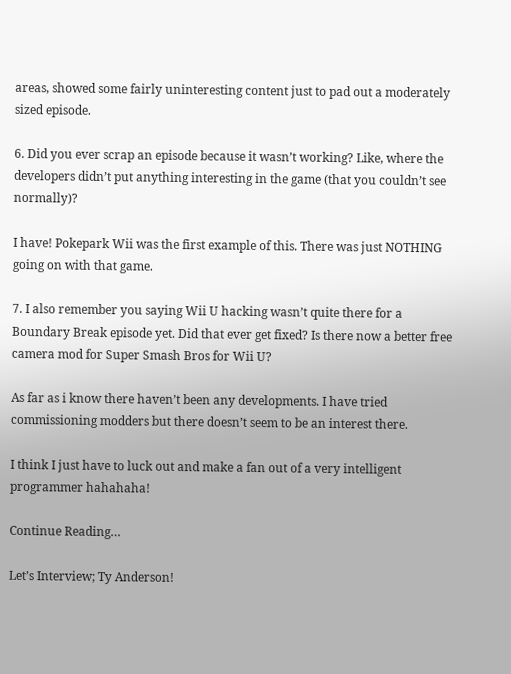areas, showed some fairly uninteresting content just to pad out a moderately sized episode.

6. Did you ever scrap an episode because it wasn’t working? Like, where the developers didn’t put anything interesting in the game (that you couldn’t see normally)?

I have! Pokepark Wii was the first example of this. There was just NOTHING going on with that game.

7. I also remember you saying Wii U hacking wasn’t quite there for a Boundary Break episode yet. Did that ever get fixed? Is there now a better free camera mod for Super Smash Bros for Wii U?

As far as i know there haven’t been any developments. I have tried commissioning modders but there doesn’t seem to be an interest there.

I think I just have to luck out and make a fan out of a very intelligent programmer hahahaha!

Continue Reading…

Let’s Interview; Ty Anderson!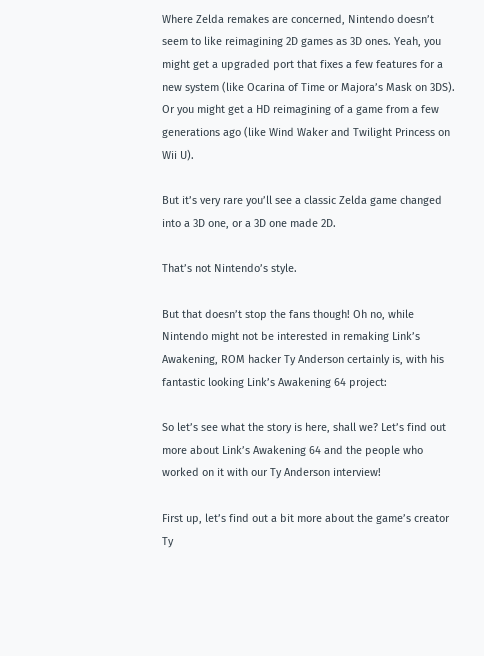Where Zelda remakes are concerned, Nintendo doesn’t seem to like reimagining 2D games as 3D ones. Yeah, you might get a upgraded port that fixes a few features for a new system (like Ocarina of Time or Majora’s Mask on 3DS). Or you might get a HD reimagining of a game from a few generations ago (like Wind Waker and Twilight Princess on Wii U).

But it’s very rare you’ll see a classic Zelda game changed into a 3D one, or a 3D one made 2D.

That’s not Nintendo’s style.

But that doesn’t stop the fans though! Oh no, while Nintendo might not be interested in remaking Link’s Awakening, ROM hacker Ty Anderson certainly is, with his fantastic looking Link’s Awakening 64 project:

So let’s see what the story is here, shall we? Let’s find out more about Link’s Awakening 64 and the people who worked on it with our Ty Anderson interview!

First up, let’s find out a bit more about the game’s creator Ty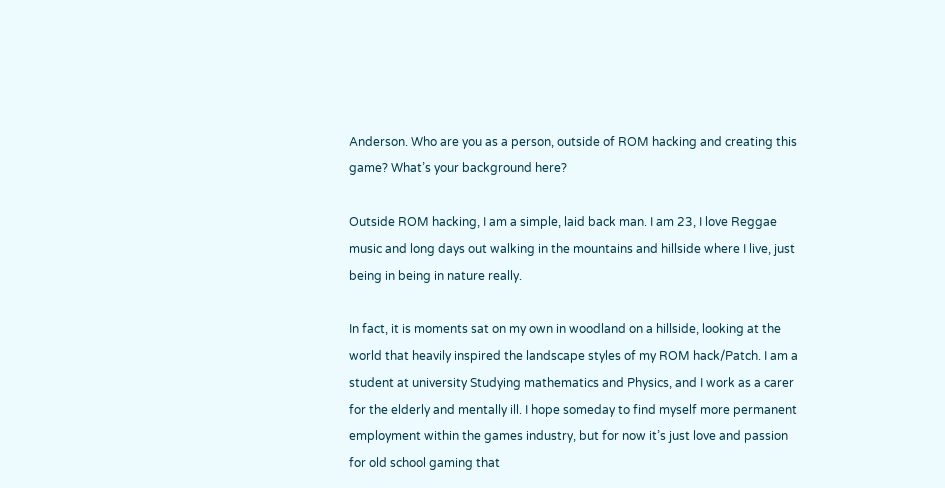Anderson. Who are you as a person, outside of ROM hacking and creating this game? What’s your background here?

Outside ROM hacking, I am a simple, laid back man. I am 23, I love Reggae music and long days out walking in the mountains and hillside where I live, just being in being in nature really.

In fact, it is moments sat on my own in woodland on a hillside, looking at the world that heavily inspired the landscape styles of my ROM hack/Patch. I am a student at university Studying mathematics and Physics, and I work as a carer for the elderly and mentally ill. I hope someday to find myself more permanent employment within the games industry, but for now it’s just love and passion for old school gaming that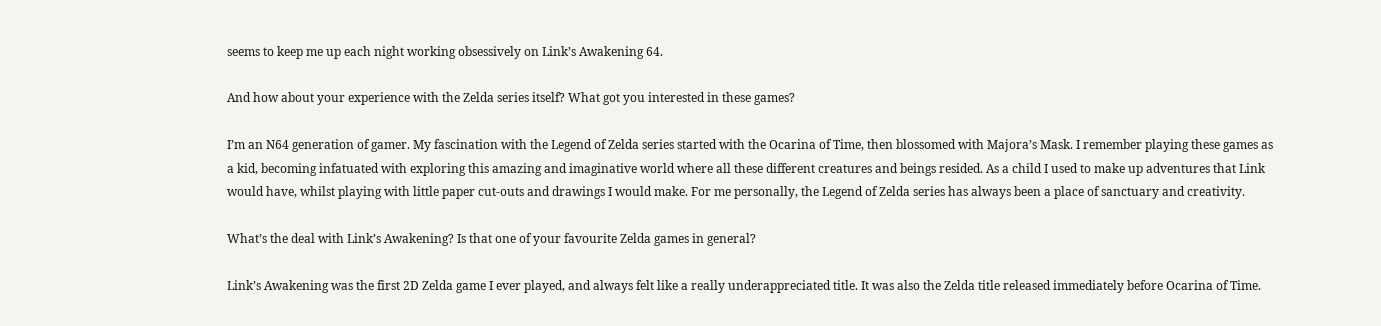seems to keep me up each night working obsessively on Link’s Awakening 64.

And how about your experience with the Zelda series itself? What got you interested in these games?

I’m an N64 generation of gamer. My fascination with the Legend of Zelda series started with the Ocarina of Time, then blossomed with Majora’s Mask. I remember playing these games as a kid, becoming infatuated with exploring this amazing and imaginative world where all these different creatures and beings resided. As a child I used to make up adventures that Link would have, whilst playing with little paper cut-outs and drawings I would make. For me personally, the Legend of Zelda series has always been a place of sanctuary and creativity.

What’s the deal with Link’s Awakening? Is that one of your favourite Zelda games in general?

Link’s Awakening was the first 2D Zelda game I ever played, and always felt like a really underappreciated title. It was also the Zelda title released immediately before Ocarina of Time.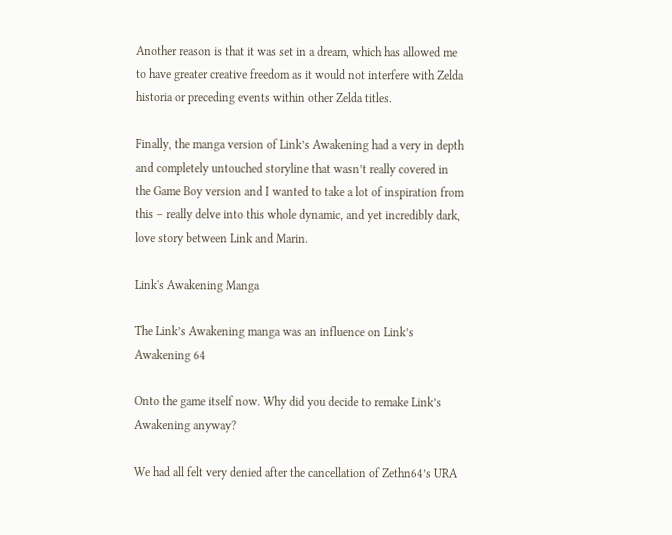Another reason is that it was set in a dream, which has allowed me to have greater creative freedom as it would not interfere with Zelda historia or preceding events within other Zelda titles.

Finally, the manga version of Link’s Awakening had a very in depth and completely untouched storyline that wasn’t really covered in the Game Boy version and I wanted to take a lot of inspiration from this – really delve into this whole dynamic, and yet incredibly dark, love story between Link and Marin.

Link's Awakening Manga

The Link’s Awakening manga was an influence on Link’s Awakening 64

Onto the game itself now. Why did you decide to remake Link’s Awakening anyway?

We had all felt very denied after the cancellation of Zethn64’s URA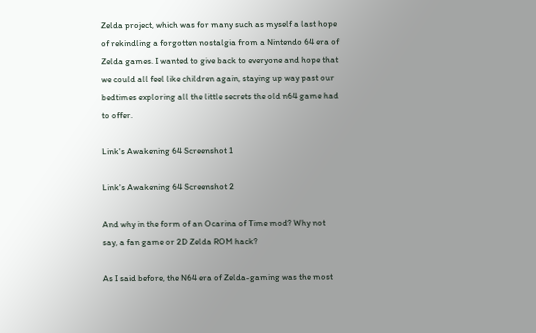Zelda project, which was for many such as myself a last hope of rekindling a forgotten nostalgia from a Nintendo 64 era of Zelda games. I wanted to give back to everyone and hope that we could all feel like children again, staying up way past our bedtimes exploring all the little secrets the old n64 game had to offer.

Link's Awakening 64 Screenshot 1

Link's Awakening 64 Screenshot 2

And why in the form of an Ocarina of Time mod? Why not say, a fan game or 2D Zelda ROM hack?

As I said before, the N64 era of Zelda-gaming was the most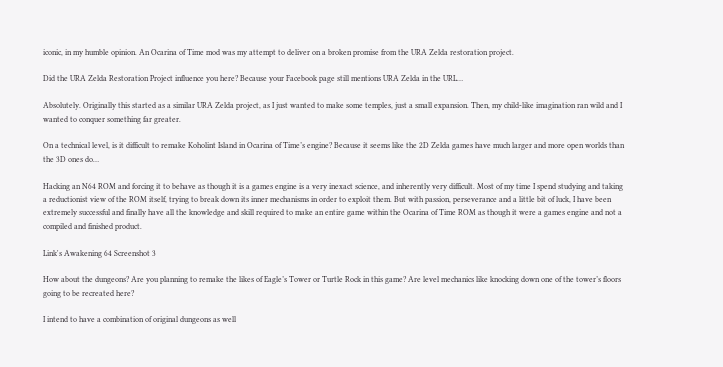iconic, in my humble opinion. An Ocarina of Time mod was my attempt to deliver on a broken promise from the URA Zelda restoration project.

Did the URA Zelda Restoration Project influence you here? Because your Facebook page still mentions URA Zelda in the URL…

Absolutely. Originally this started as a similar URA Zelda project, as I just wanted to make some temples, just a small expansion. Then, my child-like imagination ran wild and I wanted to conquer something far greater.

On a technical level, is it difficult to remake Koholint Island in Ocarina of Time’s engine? Because it seems like the 2D Zelda games have much larger and more open worlds than the 3D ones do…

Hacking an N64 ROM and forcing it to behave as though it is a games engine is a very inexact science, and inherently very difficult. Most of my time I spend studying and taking a reductionist view of the ROM itself, trying to break down its inner mechanisms in order to exploit them. But with passion, perseverance and a little bit of luck, I have been extremely successful and finally have all the knowledge and skill required to make an entire game within the Ocarina of Time ROM as though it were a games engine and not a compiled and finished product.

Link's Awakening 64 Screenshot 3

How about the dungeons? Are you planning to remake the likes of Eagle’s Tower or Turtle Rock in this game? Are level mechanics like knocking down one of the tower’s floors going to be recreated here?

I intend to have a combination of original dungeons as well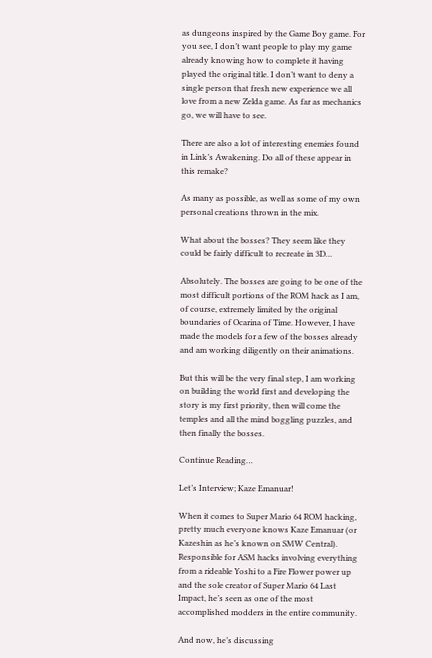as dungeons inspired by the Game Boy game. For you see, I don’t want people to play my game already knowing how to complete it having played the original title. I don’t want to deny a single person that fresh new experience we all love from a new Zelda game. As far as mechanics go, we will have to see.

There are also a lot of interesting enemies found in Link’s Awakening. Do all of these appear in this remake?

As many as possible, as well as some of my own personal creations thrown in the mix.

What about the bosses? They seem like they could be fairly difficult to recreate in 3D…

Absolutely. The bosses are going to be one of the most difficult portions of the ROM hack as I am, of course, extremely limited by the original boundaries of Ocarina of Time. However, I have made the models for a few of the bosses already and am working diligently on their animations.

But this will be the very final step, I am working on building the world first and developing the story is my first priority, then will come the temples and all the mind boggling puzzles, and then finally the bosses.

Continue Reading…

Let’s Interview; Kaze Emanuar!

When it comes to Super Mario 64 ROM hacking, pretty much everyone knows Kaze Emanuar (or Kazeshin as he’s known on SMW Central). Responsible for ASM hacks involving everything from a rideable Yoshi to a Fire Flower power up and the sole creator of Super Mario 64 Last Impact, he’s seen as one of the most accomplished modders in the entire community.

And now, he’s discussing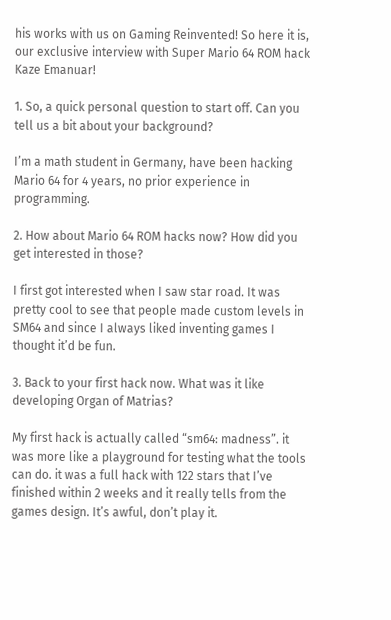his works with us on Gaming Reinvented! So here it is, our exclusive interview with Super Mario 64 ROM hack Kaze Emanuar!

1. So, a quick personal question to start off. Can you tell us a bit about your background?

I’m a math student in Germany, have been hacking Mario 64 for 4 years, no prior experience in programming.

2. How about Mario 64 ROM hacks now? How did you get interested in those?

I first got interested when I saw star road. It was pretty cool to see that people made custom levels in SM64 and since I always liked inventing games I thought it’d be fun.

3. Back to your first hack now. What was it like developing Organ of Matrias?

My first hack is actually called “sm64: madness”. it was more like a playground for testing what the tools can do. it was a full hack with 122 stars that I’ve finished within 2 weeks and it really tells from the games design. It’s awful, don’t play it.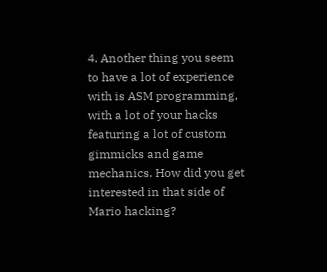4. Another thing you seem to have a lot of experience with is ASM programming, with a lot of your hacks featuring a lot of custom gimmicks and game mechanics. How did you get interested in that side of Mario hacking?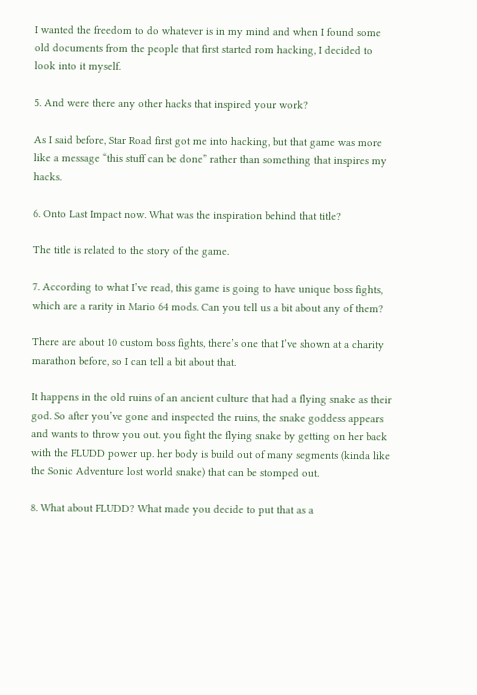I wanted the freedom to do whatever is in my mind and when I found some old documents from the people that first started rom hacking, I decided to look into it myself.

5. And were there any other hacks that inspired your work?

As I said before, Star Road first got me into hacking, but that game was more like a message “this stuff can be done” rather than something that inspires my hacks.

6. Onto Last Impact now. What was the inspiration behind that title?

The title is related to the story of the game.

7. According to what I’ve read, this game is going to have unique boss fights, which are a rarity in Mario 64 mods. Can you tell us a bit about any of them?

There are about 10 custom boss fights, there’s one that I’ve shown at a charity marathon before, so I can tell a bit about that.

It happens in the old ruins of an ancient culture that had a flying snake as their god. So after you’ve gone and inspected the ruins, the snake goddess appears and wants to throw you out. you fight the flying snake by getting on her back with the FLUDD power up. her body is build out of many segments (kinda like the Sonic Adventure lost world snake) that can be stomped out.

8. What about FLUDD? What made you decide to put that as a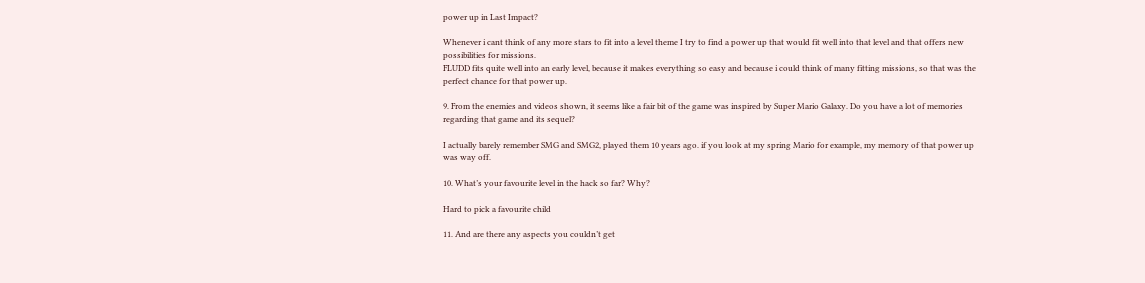power up in Last Impact?

Whenever i cant think of any more stars to fit into a level theme I try to find a power up that would fit well into that level and that offers new possibilities for missions.
FLUDD fits quite well into an early level, because it makes everything so easy and because i could think of many fitting missions, so that was the perfect chance for that power up.

9. From the enemies and videos shown, it seems like a fair bit of the game was inspired by Super Mario Galaxy. Do you have a lot of memories regarding that game and its sequel?

I actually barely remember SMG and SMG2, played them 10 years ago. if you look at my spring Mario for example, my memory of that power up was way off.

10. What’s your favourite level in the hack so far? Why?

Hard to pick a favourite child

11. And are there any aspects you couldn’t get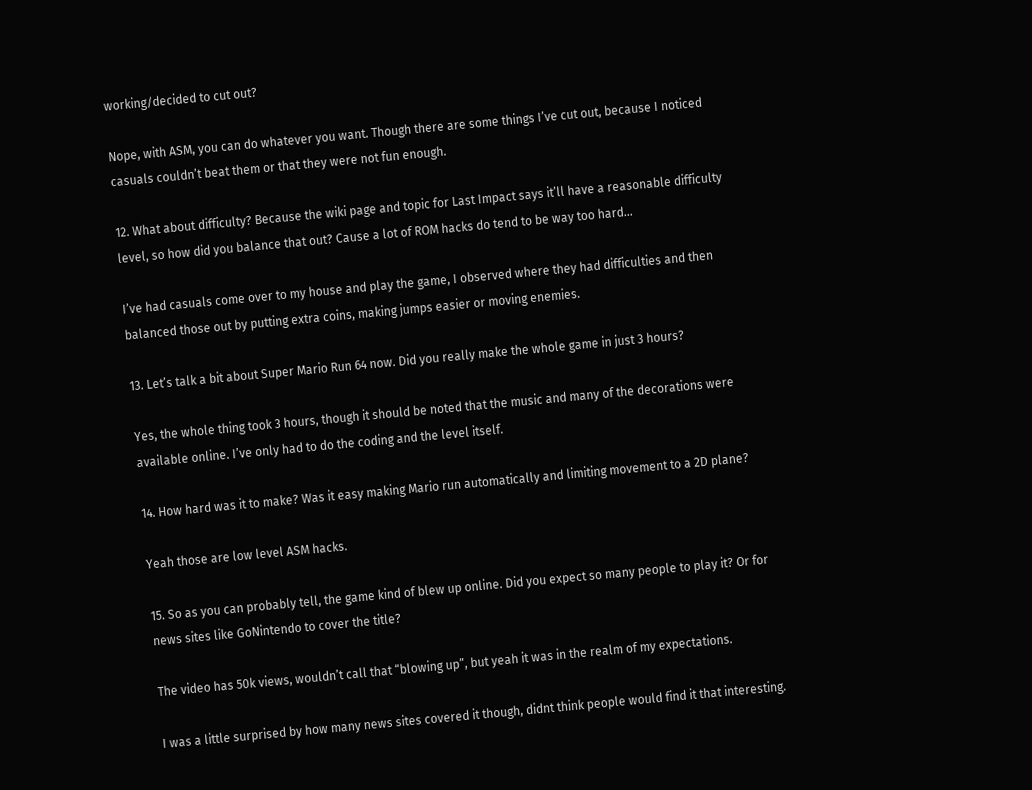working/decided to cut out?

Nope, with ASM, you can do whatever you want. Though there are some things I’ve cut out, because I noticed casuals couldn’t beat them or that they were not fun enough.

12. What about difficulty? Because the wiki page and topic for Last Impact says it’ll have a reasonable difficulty level, so how did you balance that out? Cause a lot of ROM hacks do tend to be way too hard…

I’ve had casuals come over to my house and play the game, I observed where they had difficulties and then balanced those out by putting extra coins, making jumps easier or moving enemies.

13. Let’s talk a bit about Super Mario Run 64 now. Did you really make the whole game in just 3 hours?

Yes, the whole thing took 3 hours, though it should be noted that the music and many of the decorations were available online. I’ve only had to do the coding and the level itself.

14. How hard was it to make? Was it easy making Mario run automatically and limiting movement to a 2D plane?

Yeah those are low level ASM hacks.

15. So as you can probably tell, the game kind of blew up online. Did you expect so many people to play it? Or for news sites like GoNintendo to cover the title?

The video has 50k views, wouldn’t call that “blowing up”, but yeah it was in the realm of my expectations.

I was a little surprised by how many news sites covered it though, didnt think people would find it that interesting.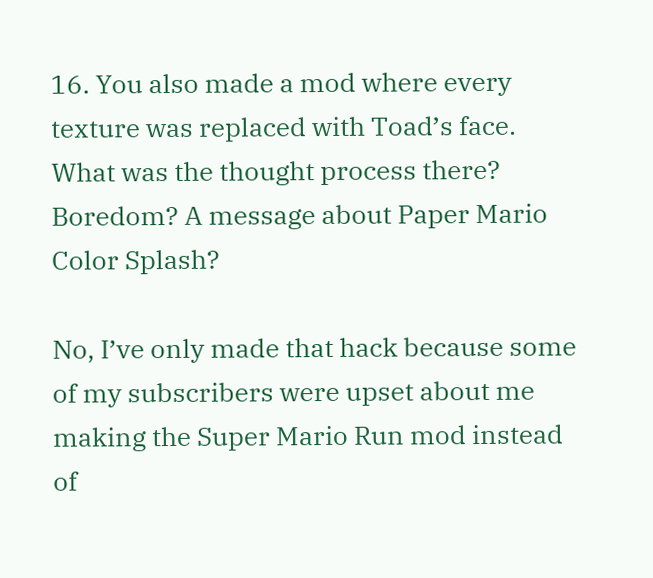16. You also made a mod where every texture was replaced with Toad’s face. What was the thought process there? Boredom? A message about Paper Mario Color Splash?

No, I’ve only made that hack because some of my subscribers were upset about me making the Super Mario Run mod instead of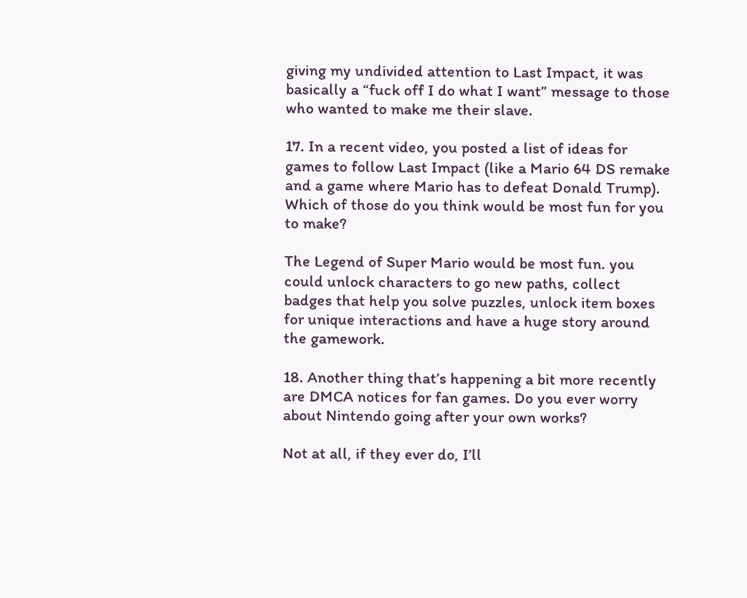giving my undivided attention to Last Impact, it was basically a “fuck off I do what I want” message to those who wanted to make me their slave.

17. In a recent video, you posted a list of ideas for games to follow Last Impact (like a Mario 64 DS remake and a game where Mario has to defeat Donald Trump). Which of those do you think would be most fun for you to make?

The Legend of Super Mario would be most fun. you could unlock characters to go new paths, collect badges that help you solve puzzles, unlock item boxes for unique interactions and have a huge story around the gamework.

18. Another thing that’s happening a bit more recently are DMCA notices for fan games. Do you ever worry about Nintendo going after your own works?

Not at all, if they ever do, I’ll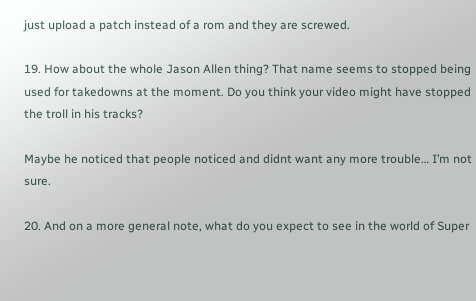just upload a patch instead of a rom and they are screwed.

19. How about the whole Jason Allen thing? That name seems to stopped being used for takedowns at the moment. Do you think your video might have stopped the troll in his tracks?

Maybe he noticed that people noticed and didnt want any more trouble… I’m not sure.

20. And on a more general note, what do you expect to see in the world of Super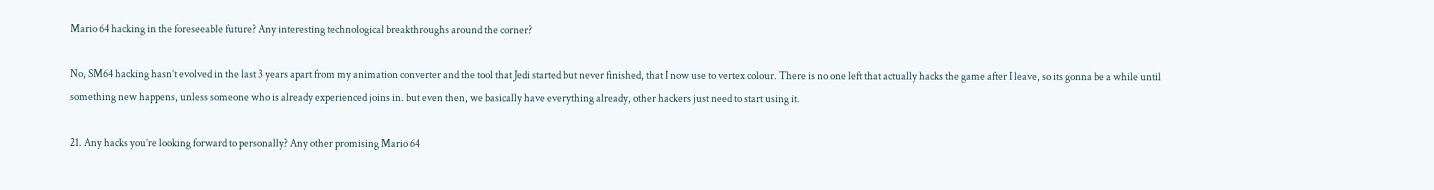Mario 64 hacking in the foreseeable future? Any interesting technological breakthroughs around the corner?

No, SM64 hacking hasn’t evolved in the last 3 years apart from my animation converter and the tool that Jedi started but never finished, that I now use to vertex colour. There is no one left that actually hacks the game after I leave, so its gonna be a while until something new happens, unless someone who is already experienced joins in. but even then, we basically have everything already, other hackers just need to start using it.

21. Any hacks you’re looking forward to personally? Any other promising Mario 64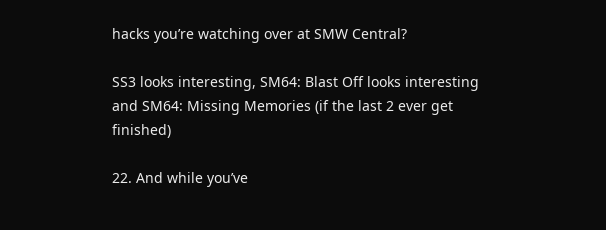hacks you’re watching over at SMW Central?

SS3 looks interesting, SM64: Blast Off looks interesting and SM64: Missing Memories (if the last 2 ever get finished)

22. And while you’ve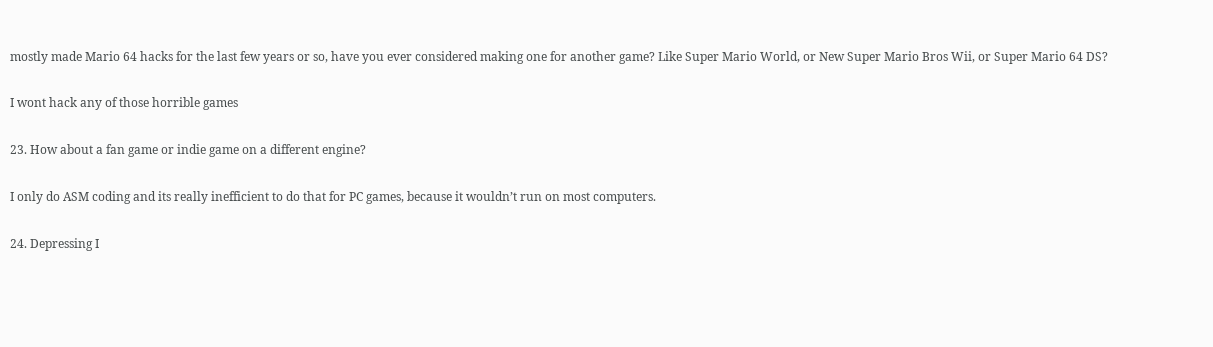mostly made Mario 64 hacks for the last few years or so, have you ever considered making one for another game? Like Super Mario World, or New Super Mario Bros Wii, or Super Mario 64 DS?

I wont hack any of those horrible games

23. How about a fan game or indie game on a different engine?

I only do ASM coding and its really inefficient to do that for PC games, because it wouldn’t run on most computers.

24. Depressing I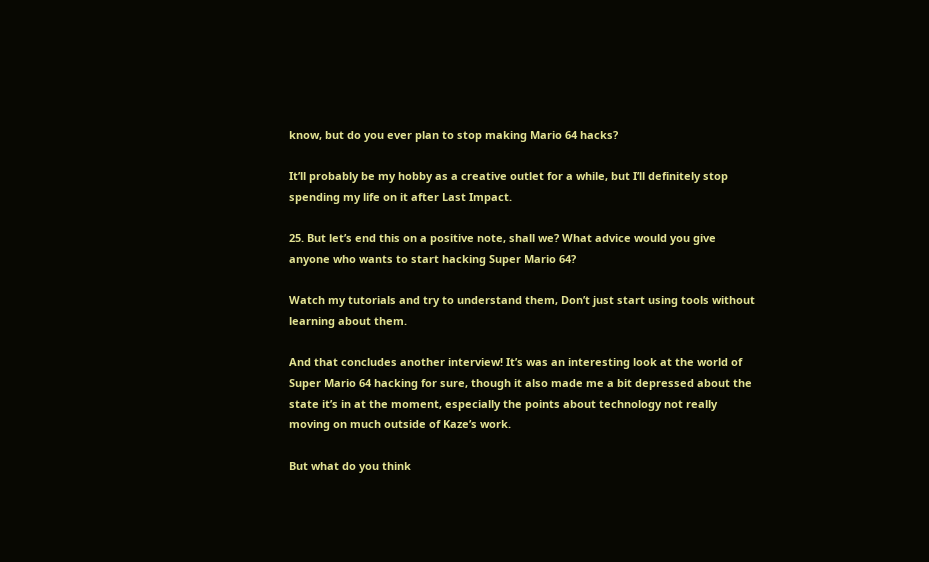know, but do you ever plan to stop making Mario 64 hacks?

It’ll probably be my hobby as a creative outlet for a while, but I’ll definitely stop spending my life on it after Last Impact.

25. But let’s end this on a positive note, shall we? What advice would you give anyone who wants to start hacking Super Mario 64?

Watch my tutorials and try to understand them, Don’t just start using tools without learning about them.

And that concludes another interview! It’s was an interesting look at the world of Super Mario 64 hacking for sure, though it also made me a bit depressed about the state it’s in at the moment, especially the points about technology not really moving on much outside of Kaze’s work.

But what do you think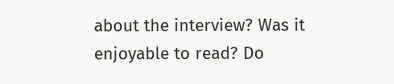about the interview? Was it enjoyable to read? Do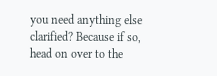you need anything else clarified? Because if so, head on over to the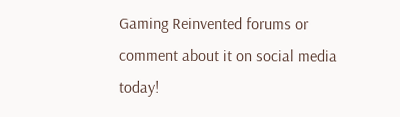Gaming Reinvented forums or comment about it on social media today!